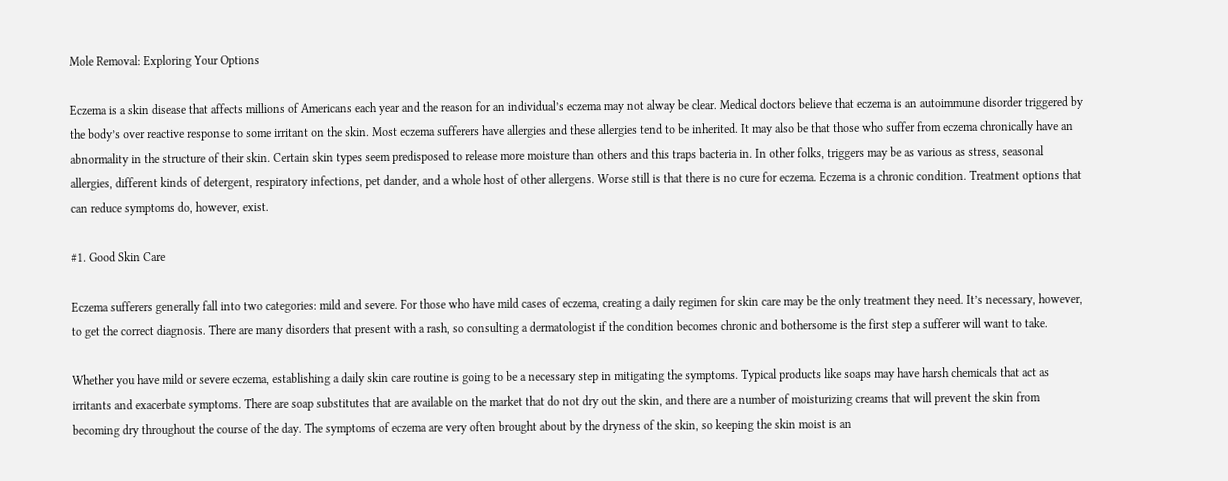Mole Removal: Exploring Your Options

Eczema is a skin disease that affects millions of Americans each year and the reason for an individual’s eczema may not alway be clear. Medical doctors believe that eczema is an autoimmune disorder triggered by the body’s over reactive response to some irritant on the skin. Most eczema sufferers have allergies and these allergies tend to be inherited. It may also be that those who suffer from eczema chronically have an abnormality in the structure of their skin. Certain skin types seem predisposed to release more moisture than others and this traps bacteria in. In other folks, triggers may be as various as stress, seasonal allergies, different kinds of detergent, respiratory infections, pet dander, and a whole host of other allergens. Worse still is that there is no cure for eczema. Eczema is a chronic condition. Treatment options that can reduce symptoms do, however, exist.

#1. Good Skin Care

Eczema sufferers generally fall into two categories: mild and severe. For those who have mild cases of eczema, creating a daily regimen for skin care may be the only treatment they need. It’s necessary, however, to get the correct diagnosis. There are many disorders that present with a rash, so consulting a dermatologist if the condition becomes chronic and bothersome is the first step a sufferer will want to take.

Whether you have mild or severe eczema, establishing a daily skin care routine is going to be a necessary step in mitigating the symptoms. Typical products like soaps may have harsh chemicals that act as irritants and exacerbate symptoms. There are soap substitutes that are available on the market that do not dry out the skin, and there are a number of moisturizing creams that will prevent the skin from becoming dry throughout the course of the day. The symptoms of eczema are very often brought about by the dryness of the skin, so keeping the skin moist is an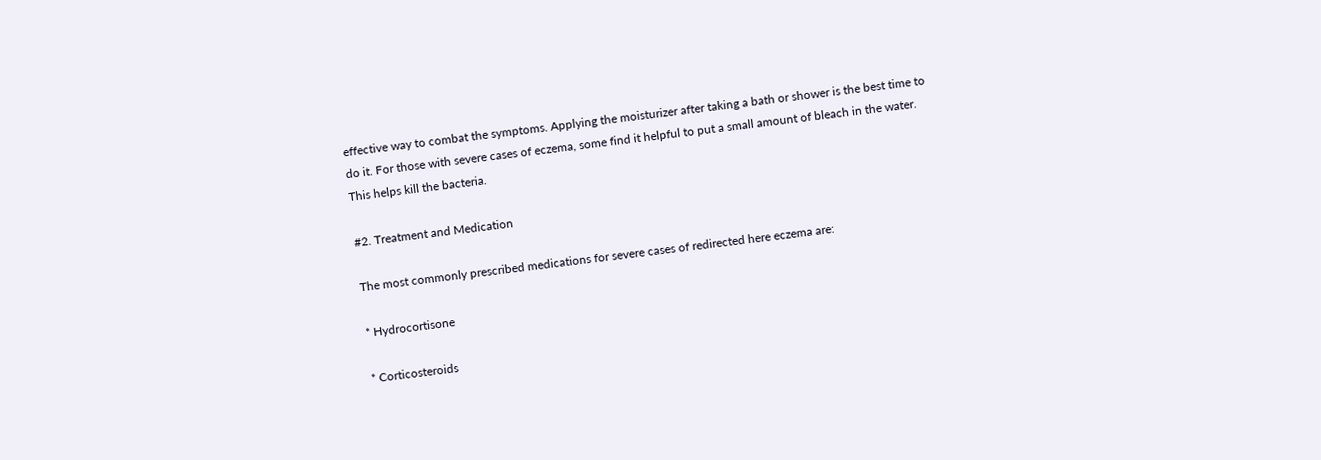effective way to combat the symptoms. Applying the moisturizer after taking a bath or shower is the best time to do it. For those with severe cases of eczema, some find it helpful to put a small amount of bleach in the water. This helps kill the bacteria.

#2. Treatment and Medication

The most commonly prescribed medications for severe cases of redirected here eczema are:

* Hydrocortisone

* Corticosteroids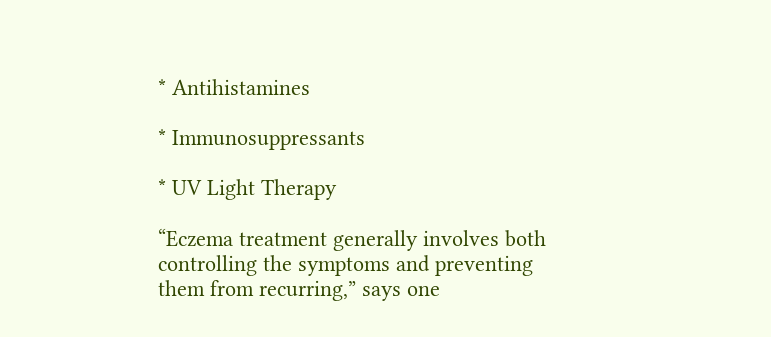* Antihistamines

* Immunosuppressants

* UV Light Therapy

“Eczema treatment generally involves both controlling the symptoms and preventing them from recurring,” says one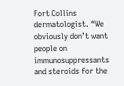Fort Collins dermatologist. “We obviously don’t want people on immunosuppressants and steroids for the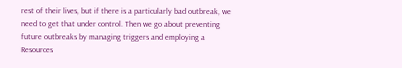rest of their lives, but if there is a particularly bad outbreak, we need to get that under control. Then we go about preventing future outbreaks by managing triggers and employing a Resources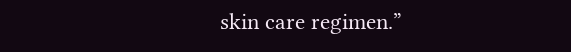skin care regimen.”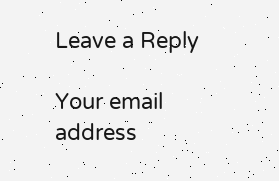Leave a Reply

Your email address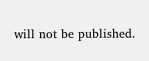will not be published.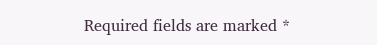Required fields are marked *